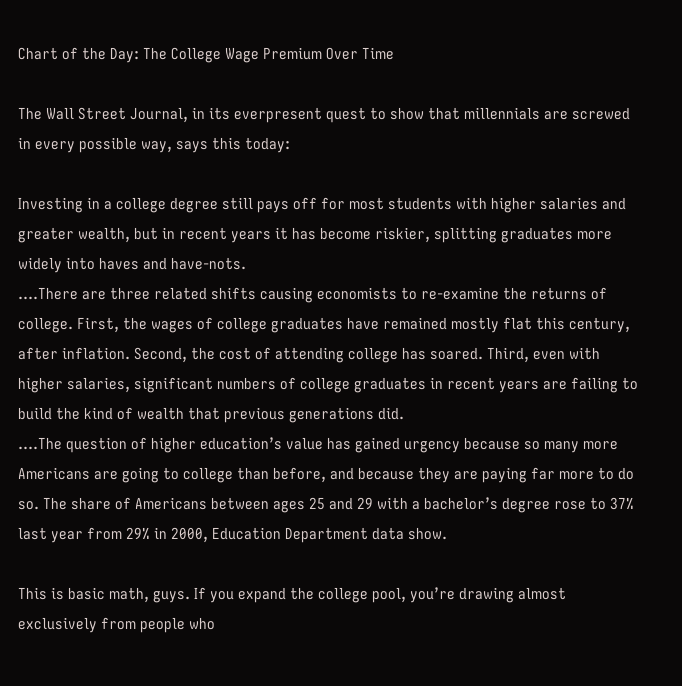Chart of the Day: The College Wage Premium Over Time

The Wall Street Journal, in its everpresent quest to show that millennials are screwed in every possible way, says this today:

Investing in a college degree still pays off for most students with higher salaries and greater wealth, but in recent years it has become riskier, splitting graduates more widely into haves and have-nots.
….There are three related shifts causing economists to re-examine the returns of college. First, the wages of college graduates have remained mostly flat this century, after inflation. Second, the cost of attending college has soared. Third, even with higher salaries, significant numbers of college graduates in recent years are failing to build the kind of wealth that previous generations did.
….The question of higher education’s value has gained urgency because so many more Americans are going to college than before, and because they are paying far more to do so. The share of Americans between ages 25 and 29 with a bachelor’s degree rose to 37% last year from 29% in 2000, Education Department data show.

This is basic math, guys. If you expand the college pool, you’re drawing almost exclusively from people who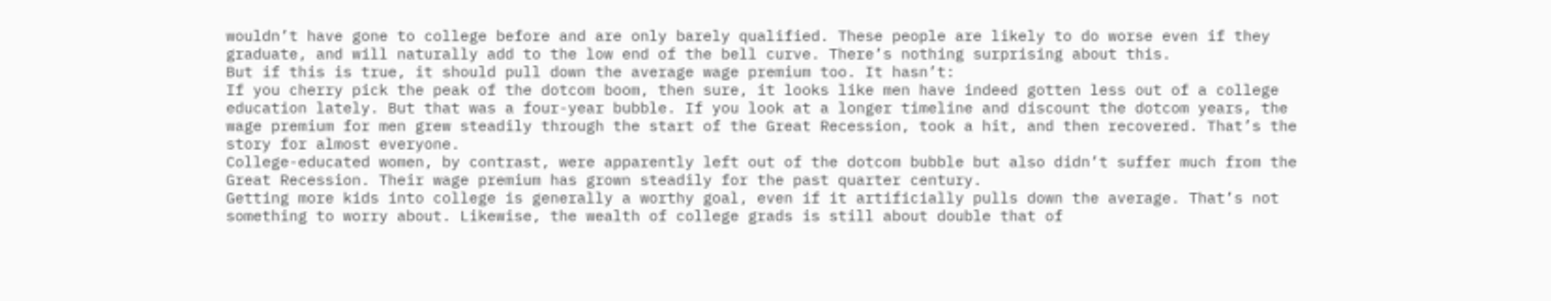wouldn’t have gone to college before and are only barely qualified. These people are likely to do worse even if they graduate, and will naturally add to the low end of the bell curve. There’s nothing surprising about this.
But if this is true, it should pull down the average wage premium too. It hasn’t:
If you cherry pick the peak of the dotcom boom, then sure, it looks like men have indeed gotten less out of a college education lately. But that was a four-year bubble. If you look at a longer timeline and discount the dotcom years, the wage premium for men grew steadily through the start of the Great Recession, took a hit, and then recovered. That’s the story for almost everyone.
College-educated women, by contrast, were apparently left out of the dotcom bubble but also didn’t suffer much from the Great Recession. Their wage premium has grown steadily for the past quarter century.
Getting more kids into college is generally a worthy goal, even if it artificially pulls down the average. That’s not something to worry about. Likewise, the wealth of college grads is still about double that of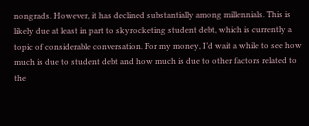nongrads. However, it has declined substantially among millennials. This is likely due at least in part to skyrocketing student debt, which is currently a topic of considerable conversation. For my money, I’d wait a while to see how much is due to student debt and how much is due to other factors related to the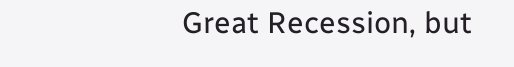Great Recession, but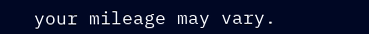your mileage may vary.